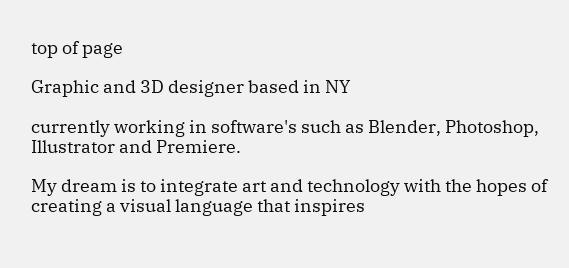top of page

Graphic and 3D designer based in NY

currently working in software's such as Blender, Photoshop, Illustrator and Premiere.

My dream is to integrate art and technology with the hopes of creating a visual language that inspires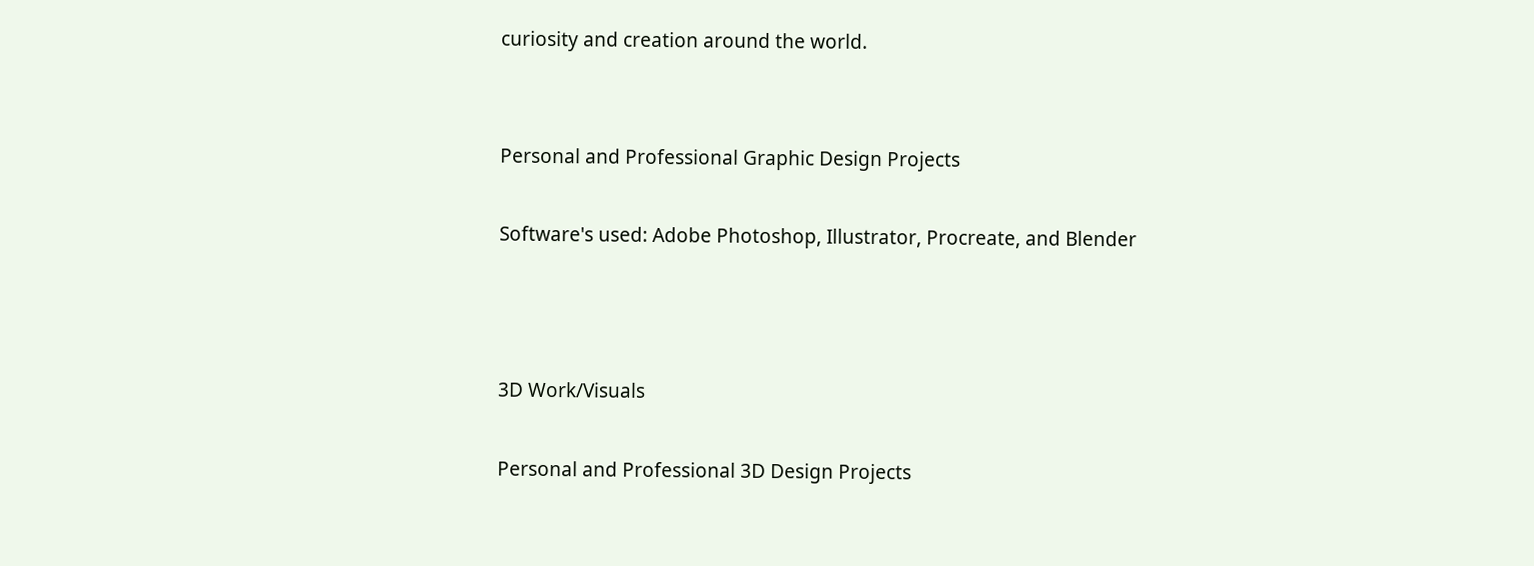curiosity and creation around the world.


Personal and Professional Graphic Design Projects

Software's used: Adobe Photoshop, Illustrator, Procreate, and Blender



3D Work/Visuals

Personal and Professional 3D Design Projects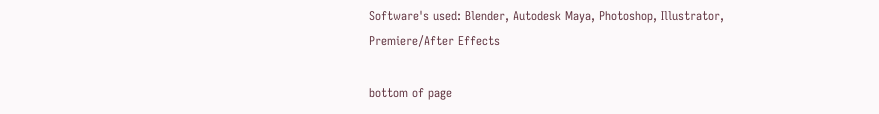Software's used: Blender, Autodesk Maya, Photoshop, Illustrator, Premiere/After Effects

bottom of page